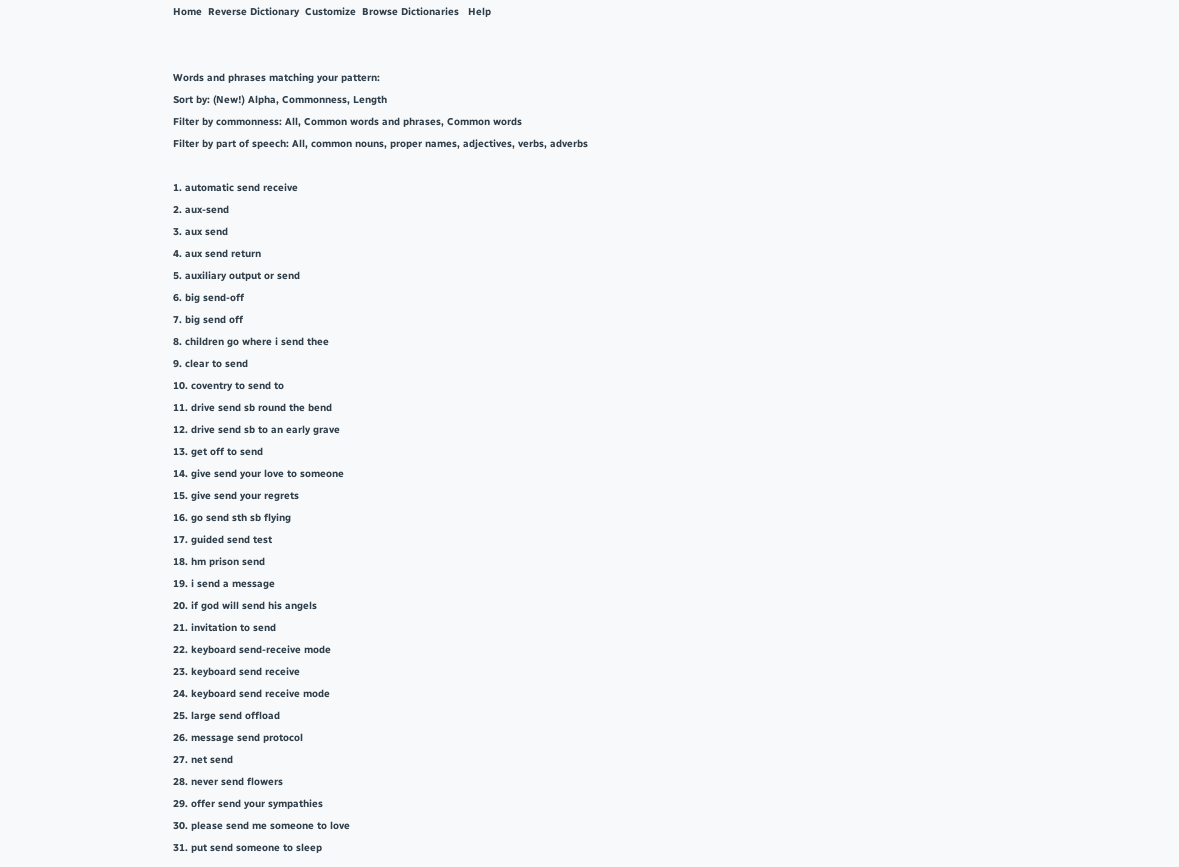Home  Reverse Dictionary  Customize  Browse Dictionaries   Help


Words and phrases matching your pattern:
Sort by: (New!) Alpha, Commonness, Length
Filter by commonness: All, Common words and phrases, Common words
Filter by part of speech: All, common nouns, proper names, adjectives, verbs, adverbs

1. automatic send receive
2. aux-send
3. aux send
4. aux send return
5. auxiliary output or send
6. big send-off
7. big send off
8. children go where i send thee
9. clear to send
10. coventry to send to
11. drive send sb round the bend
12. drive send sb to an early grave
13. get off to send
14. give send your love to someone
15. give send your regrets
16. go send sth sb flying
17. guided send test
18. hm prison send
19. i send a message
20. if god will send his angels
21. invitation to send
22. keyboard send-receive mode
23. keyboard send receive
24. keyboard send receive mode
25. large send offload
26. message send protocol
27. net send
28. never send flowers
29. offer send your sympathies
30. please send me someone to love
31. put send someone to sleep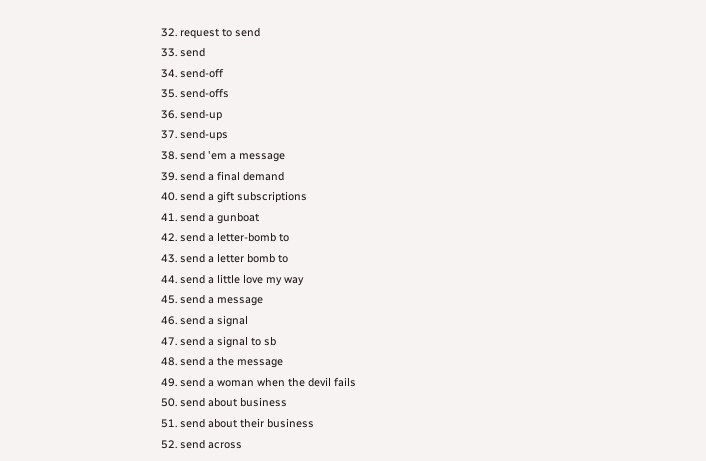32. request to send
33. send
34. send-off
35. send-offs
36. send-up
37. send-ups
38. send 'em a message
39. send a final demand
40. send a gift subscriptions
41. send a gunboat
42. send a letter-bomb to
43. send a letter bomb to
44. send a little love my way
45. send a message
46. send a signal
47. send a signal to sb
48. send a the message
49. send a woman when the devil fails
50. send about business
51. send about their business
52. send across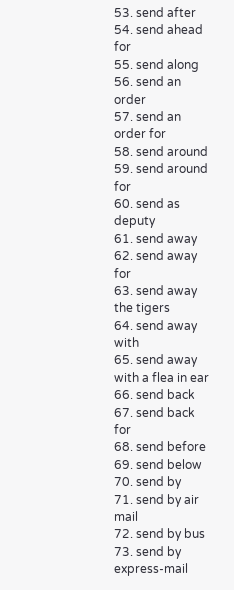53. send after
54. send ahead for
55. send along
56. send an order
57. send an order for
58. send around
59. send around for
60. send as deputy
61. send away
62. send away for
63. send away the tigers
64. send away with
65. send away with a flea in ear
66. send back
67. send back for
68. send before
69. send below
70. send by
71. send by air mail
72. send by bus
73. send by express-mail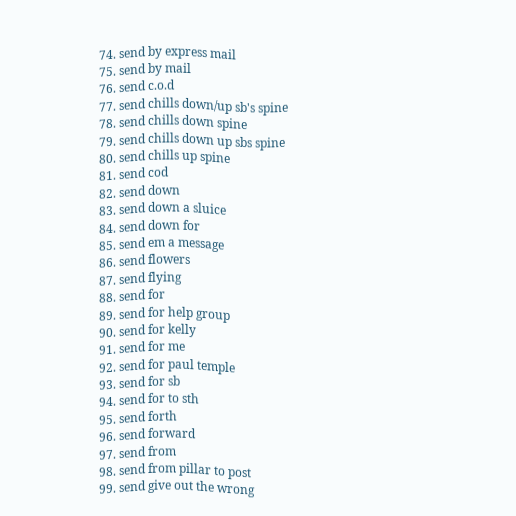74. send by express mail
75. send by mail
76. send c.o.d
77. send chills down/up sb's spine
78. send chills down spine
79. send chills down up sbs spine
80. send chills up spine
81. send cod
82. send down
83. send down a sluice
84. send down for
85. send em a message
86. send flowers
87. send flying
88. send for
89. send for help group
90. send for kelly
91. send for me
92. send for paul temple
93. send for sb
94. send for to sth
95. send forth
96. send forward
97. send from
98. send from pillar to post
99. send give out the wrong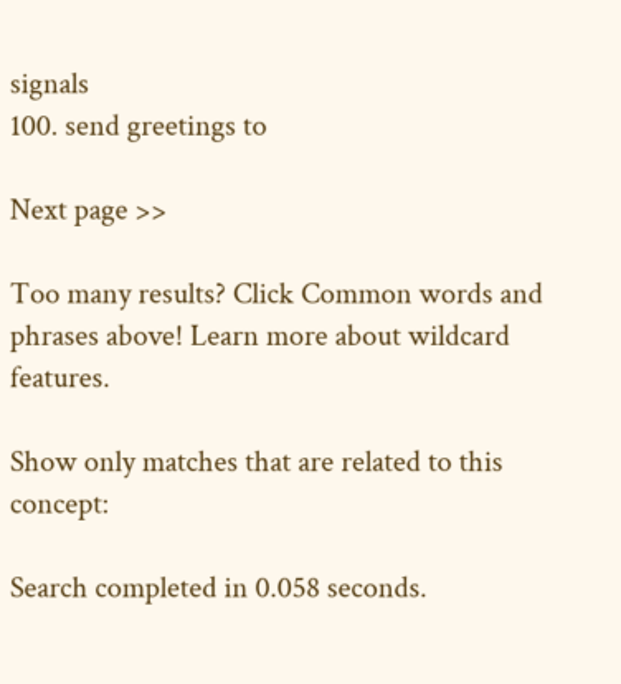signals
100. send greetings to

Next page >>

Too many results? Click Common words and phrases above! Learn more about wildcard features.

Show only matches that are related to this concept:

Search completed in 0.058 seconds.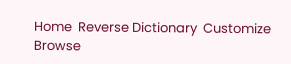Home  Reverse Dictionary  Customize  Browse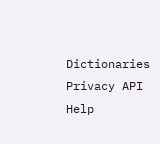Dictionaries  Privacy API    Help